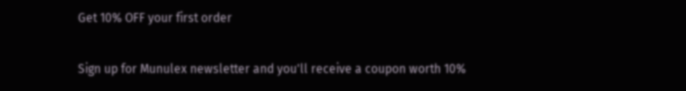Get 10% OFF your first order

Sign up for Munulex newsletter and you'll receive a coupon worth 10%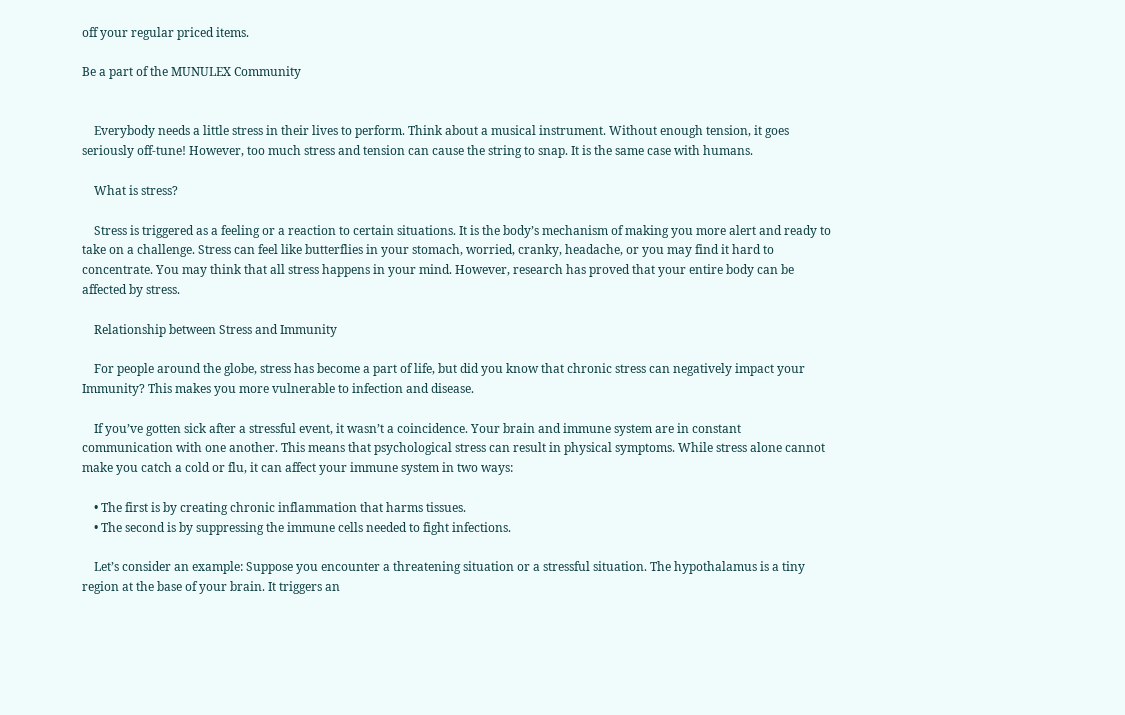off your regular priced items.

Be a part of the MUNULEX Community


    Everybody needs a little stress in their lives to perform. Think about a musical instrument. Without enough tension, it goes seriously off-tune! However, too much stress and tension can cause the string to snap. It is the same case with humans.

    What is stress?

    Stress is triggered as a feeling or a reaction to certain situations. It is the body’s mechanism of making you more alert and ready to take on a challenge. Stress can feel like butterflies in your stomach, worried, cranky, headache, or you may find it hard to concentrate. You may think that all stress happens in your mind. However, research has proved that your entire body can be affected by stress.

    Relationship between Stress and Immunity

    For people around the globe, stress has become a part of life, but did you know that chronic stress can negatively impact your Immunity? This makes you more vulnerable to infection and disease.

    If you’ve gotten sick after a stressful event, it wasn’t a coincidence. Your brain and immune system are in constant communication with one another. This means that psychological stress can result in physical symptoms. While stress alone cannot make you catch a cold or flu, it can affect your immune system in two ways:

    • The first is by creating chronic inflammation that harms tissues.
    • The second is by suppressing the immune cells needed to fight infections.

    Let’s consider an example: Suppose you encounter a threatening situation or a stressful situation. The hypothalamus is a tiny region at the base of your brain. It triggers an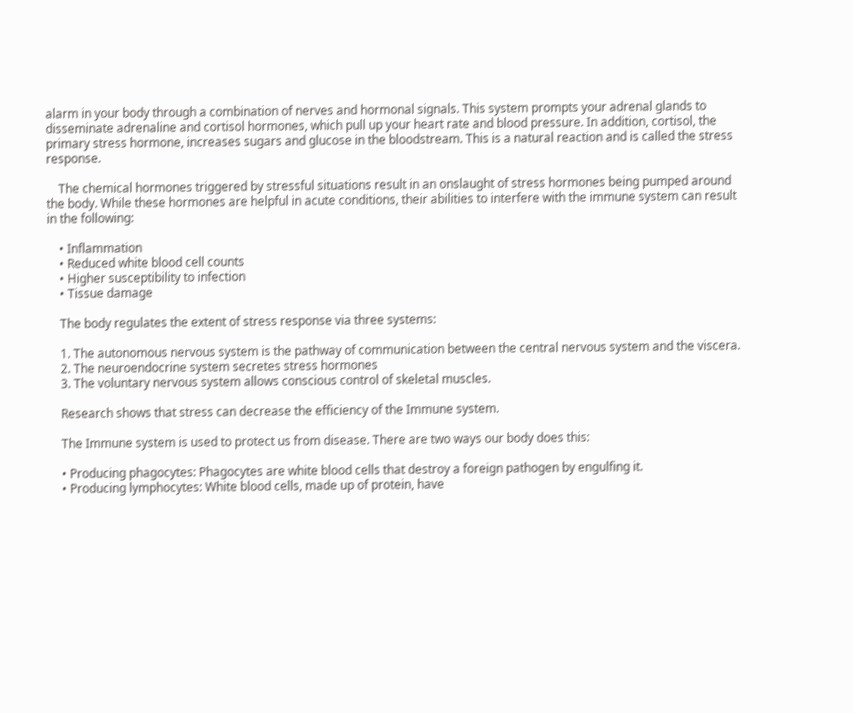alarm in your body through a combination of nerves and hormonal signals. This system prompts your adrenal glands to disseminate adrenaline and cortisol hormones, which pull up your heart rate and blood pressure. In addition, cortisol, the primary stress hormone, increases sugars and glucose in the bloodstream. This is a natural reaction and is called the stress response.

    The chemical hormones triggered by stressful situations result in an onslaught of stress hormones being pumped around the body. While these hormones are helpful in acute conditions, their abilities to interfere with the immune system can result in the following:

    • Inflammation
    • Reduced white blood cell counts
    • Higher susceptibility to infection
    • Tissue damage

    The body regulates the extent of stress response via three systems:

    1. The autonomous nervous system is the pathway of communication between the central nervous system and the viscera.
    2. The neuroendocrine system secretes stress hormones
    3. The voluntary nervous system allows conscious control of skeletal muscles.

    Research shows that stress can decrease the efficiency of the Immune system.

    The Immune system is used to protect us from disease. There are two ways our body does this:

    • Producing phagocytes: Phagocytes are white blood cells that destroy a foreign pathogen by engulfing it.
    • Producing lymphocytes: White blood cells, made up of protein, have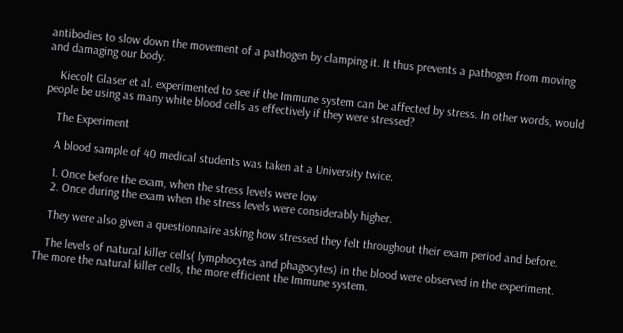antibodies to slow down the movement of a pathogen by clamping it. It thus prevents a pathogen from moving and damaging our body.

    Kiecolt Glaser et al. experimented to see if the Immune system can be affected by stress. In other words, would people be using as many white blood cells as effectively if they were stressed?

    The Experiment

    A blood sample of 40 medical students was taken at a University twice.

    1. Once before the exam, when the stress levels were low
    2. Once during the exam when the stress levels were considerably higher.

    They were also given a questionnaire asking how stressed they felt throughout their exam period and before.

    The levels of natural killer cells( lymphocytes and phagocytes) in the blood were observed in the experiment. The more the natural killer cells, the more efficient the Immune system.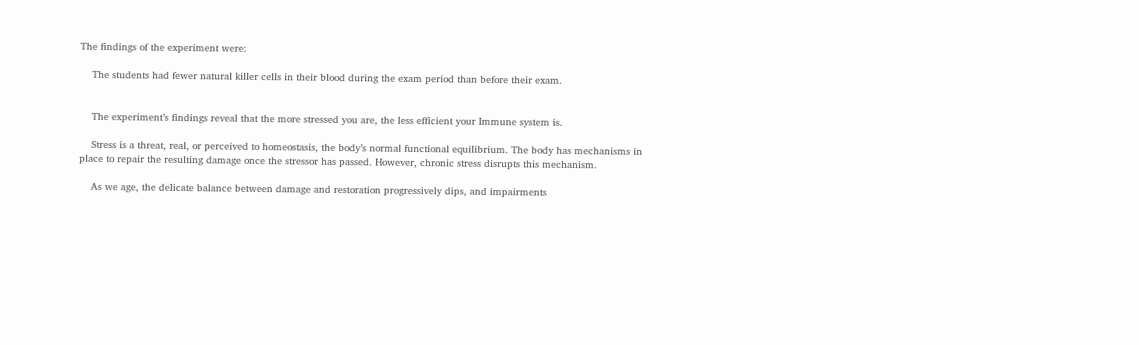The findings of the experiment were:

    The students had fewer natural killer cells in their blood during the exam period than before their exam.


    The experiment’s findings reveal that the more stressed you are, the less efficient your Immune system is.

    Stress is a threat, real, or perceived to homeostasis, the body’s normal functional equilibrium. The body has mechanisms in place to repair the resulting damage once the stressor has passed. However, chronic stress disrupts this mechanism.

    As we age, the delicate balance between damage and restoration progressively dips, and impairments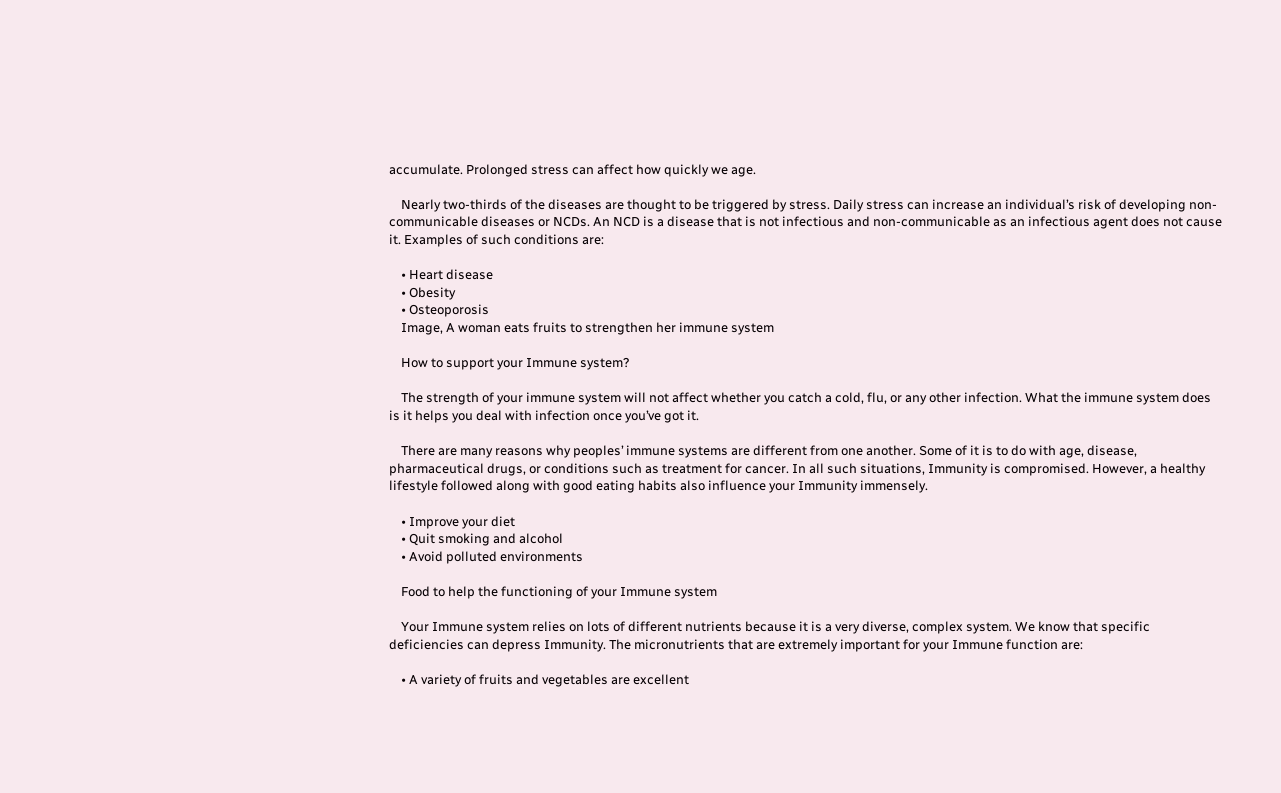accumulate. Prolonged stress can affect how quickly we age.

    Nearly two-thirds of the diseases are thought to be triggered by stress. Daily stress can increase an individual’s risk of developing non-communicable diseases or NCDs. An NCD is a disease that is not infectious and non-communicable as an infectious agent does not cause it. Examples of such conditions are:

    • Heart disease
    • Obesity
    • Osteoporosis
    Image, A woman eats fruits to strengthen her immune system

    How to support your Immune system?

    The strength of your immune system will not affect whether you catch a cold, flu, or any other infection. What the immune system does is it helps you deal with infection once you’ve got it.

    There are many reasons why peoples’ immune systems are different from one another. Some of it is to do with age, disease, pharmaceutical drugs, or conditions such as treatment for cancer. In all such situations, Immunity is compromised. However, a healthy lifestyle followed along with good eating habits also influence your Immunity immensely.

    • Improve your diet
    • Quit smoking and alcohol
    • Avoid polluted environments

    Food to help the functioning of your Immune system

    Your Immune system relies on lots of different nutrients because it is a very diverse, complex system. We know that specific deficiencies can depress Immunity. The micronutrients that are extremely important for your Immune function are:

    • A variety of fruits and vegetables are excellent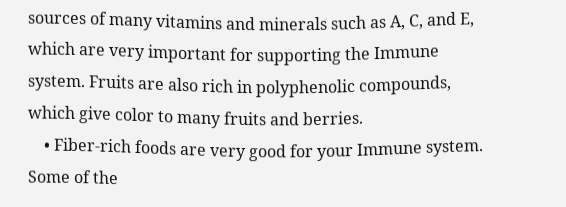sources of many vitamins and minerals such as A, C, and E, which are very important for supporting the Immune system. Fruits are also rich in polyphenolic compounds, which give color to many fruits and berries.
    • Fiber-rich foods are very good for your Immune system. Some of the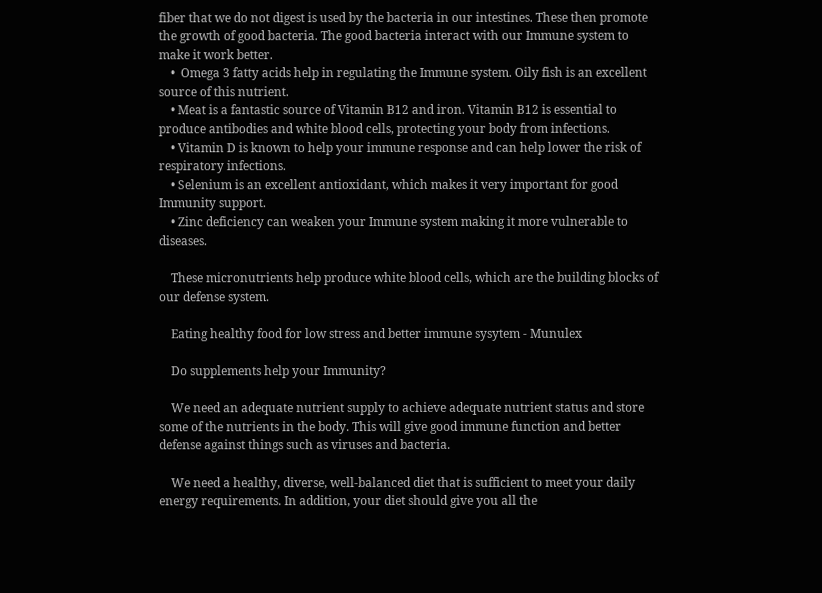fiber that we do not digest is used by the bacteria in our intestines. These then promote the growth of good bacteria. The good bacteria interact with our Immune system to make it work better.
    •  Omega 3 fatty acids help in regulating the Immune system. Oily fish is an excellent source of this nutrient.
    • Meat is a fantastic source of Vitamin B12 and iron. Vitamin B12 is essential to produce antibodies and white blood cells, protecting your body from infections.
    • Vitamin D is known to help your immune response and can help lower the risk of respiratory infections.
    • Selenium is an excellent antioxidant, which makes it very important for good Immunity support.
    • Zinc deficiency can weaken your Immune system making it more vulnerable to diseases.

    These micronutrients help produce white blood cells, which are the building blocks of our defense system.

    Eating healthy food for low stress and better immune sysytem - Munulex

    Do supplements help your Immunity?

    We need an adequate nutrient supply to achieve adequate nutrient status and store some of the nutrients in the body. This will give good immune function and better defense against things such as viruses and bacteria.

    We need a healthy, diverse, well-balanced diet that is sufficient to meet your daily energy requirements. In addition, your diet should give you all the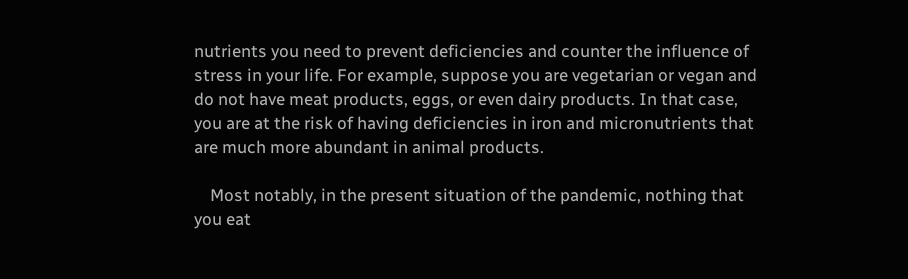nutrients you need to prevent deficiencies and counter the influence of stress in your life. For example, suppose you are vegetarian or vegan and do not have meat products, eggs, or even dairy products. In that case, you are at the risk of having deficiencies in iron and micronutrients that are much more abundant in animal products.

    Most notably, in the present situation of the pandemic, nothing that you eat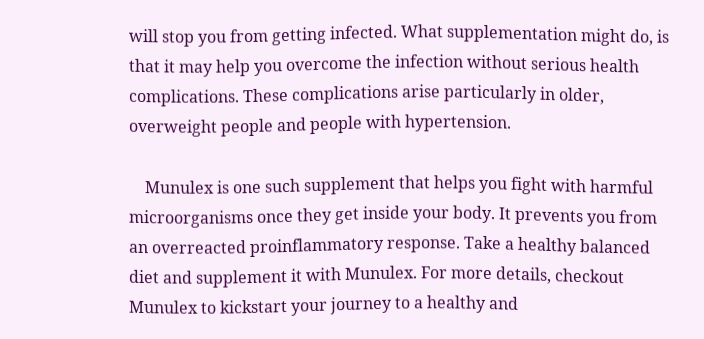will stop you from getting infected. What supplementation might do, is that it may help you overcome the infection without serious health complications. These complications arise particularly in older, overweight people and people with hypertension.

    Munulex is one such supplement that helps you fight with harmful microorganisms once they get inside your body. It prevents you from an overreacted proinflammatory response. Take a healthy balanced diet and supplement it with Munulex. For more details, checkout Munulex to kickstart your journey to a healthy and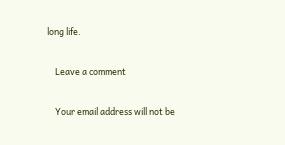long life.

    Leave a comment

    Your email address will not be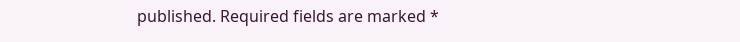published. Required fields are marked *